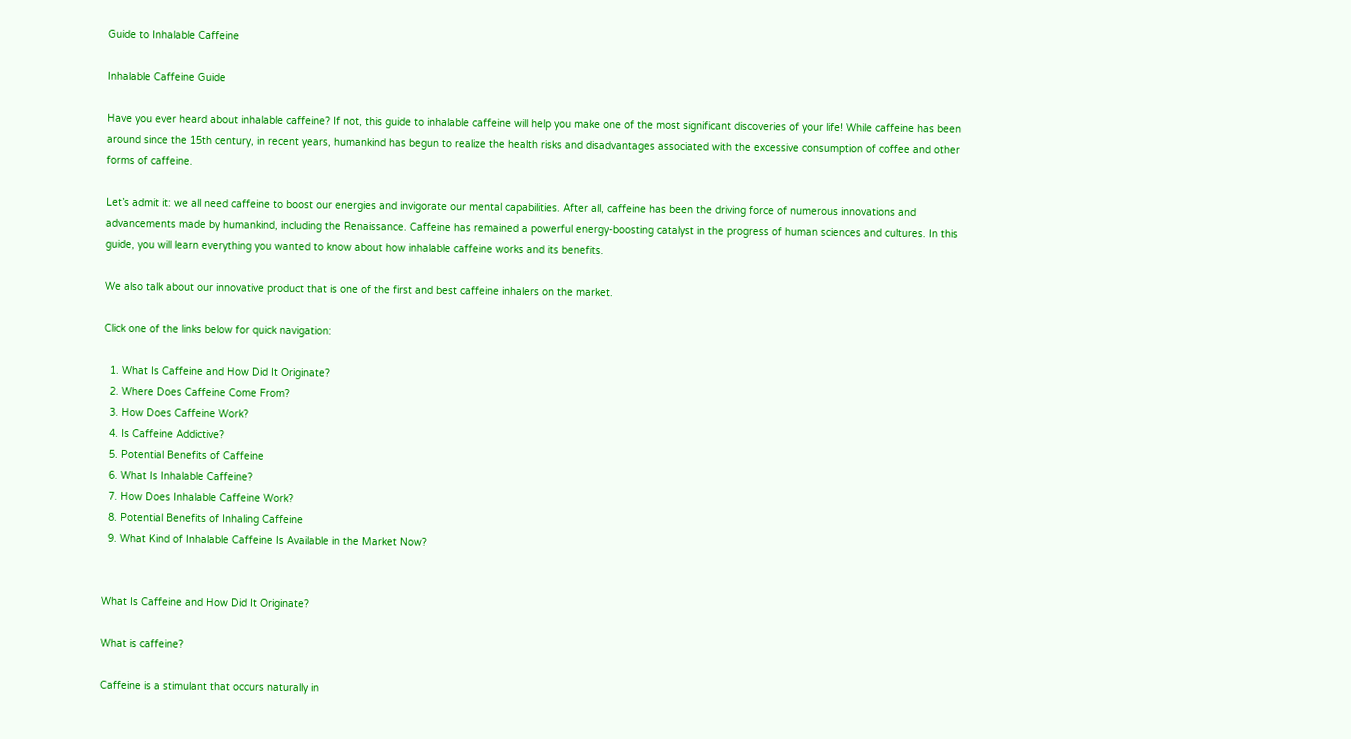Guide to Inhalable Caffeine

Inhalable Caffeine Guide

Have you ever heard about inhalable caffeine? If not, this guide to inhalable caffeine will help you make one of the most significant discoveries of your life! While caffeine has been around since the 15th century, in recent years, humankind has begun to realize the health risks and disadvantages associated with the excessive consumption of coffee and other forms of caffeine.

Let’s admit it: we all need caffeine to boost our energies and invigorate our mental capabilities. After all, caffeine has been the driving force of numerous innovations and advancements made by humankind, including the Renaissance. Caffeine has remained a powerful energy-boosting catalyst in the progress of human sciences and cultures. In this guide, you will learn everything you wanted to know about how inhalable caffeine works and its benefits.

We also talk about our innovative product that is one of the first and best caffeine inhalers on the market.

Click one of the links below for quick navigation:

  1. What Is Caffeine and How Did It Originate?
  2. Where Does Caffeine Come From?
  3. How Does Caffeine Work?
  4. Is Caffeine Addictive?
  5. Potential Benefits of Caffeine
  6. What Is Inhalable Caffeine?
  7. How Does Inhalable Caffeine Work?
  8. Potential Benefits of Inhaling Caffeine
  9. What Kind of Inhalable Caffeine Is Available in the Market Now?


What Is Caffeine and How Did It Originate?

What is caffeine?

Caffeine is a stimulant that occurs naturally in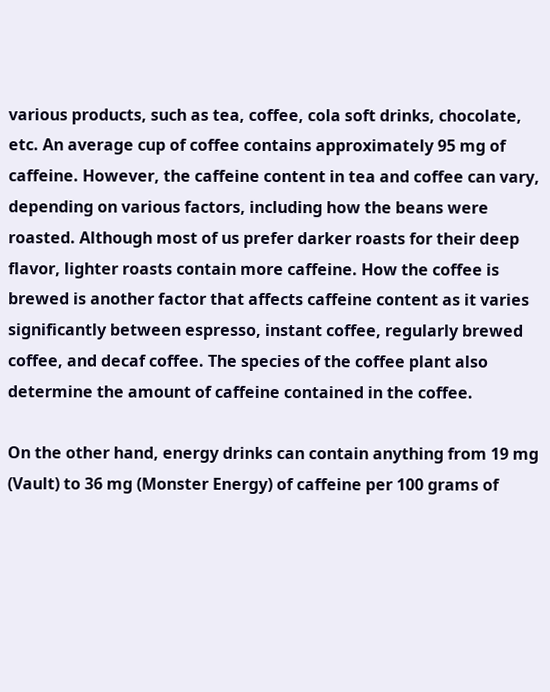various products, such as tea, coffee, cola soft drinks, chocolate, etc. An average cup of coffee contains approximately 95 mg of caffeine. However, the caffeine content in tea and coffee can vary, depending on various factors, including how the beans were roasted. Although most of us prefer darker roasts for their deep flavor, lighter roasts contain more caffeine. How the coffee is brewed is another factor that affects caffeine content as it varies significantly between espresso, instant coffee, regularly brewed coffee, and decaf coffee. The species of the coffee plant also determine the amount of caffeine contained in the coffee.

On the other hand, energy drinks can contain anything from 19 mg (Vault) to 36 mg (Monster Energy) of caffeine per 100 grams of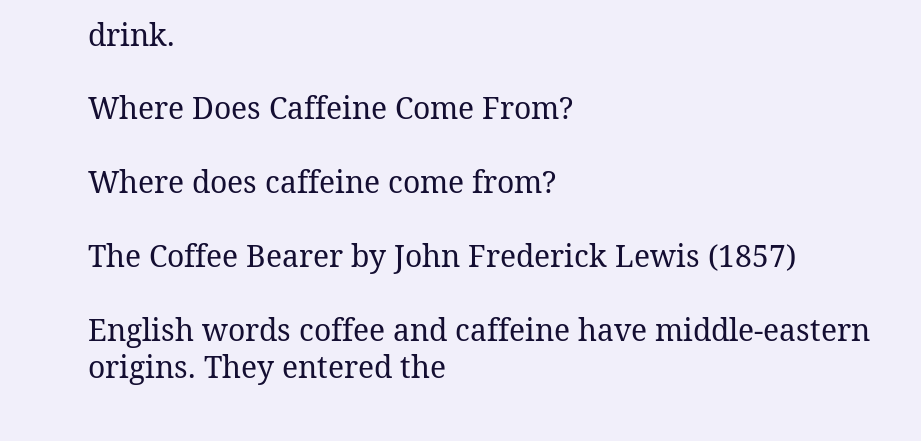drink.

Where Does Caffeine Come From?

Where does caffeine come from?

The Coffee Bearer by John Frederick Lewis (1857)

English words coffee and caffeine have middle-eastern origins. They entered the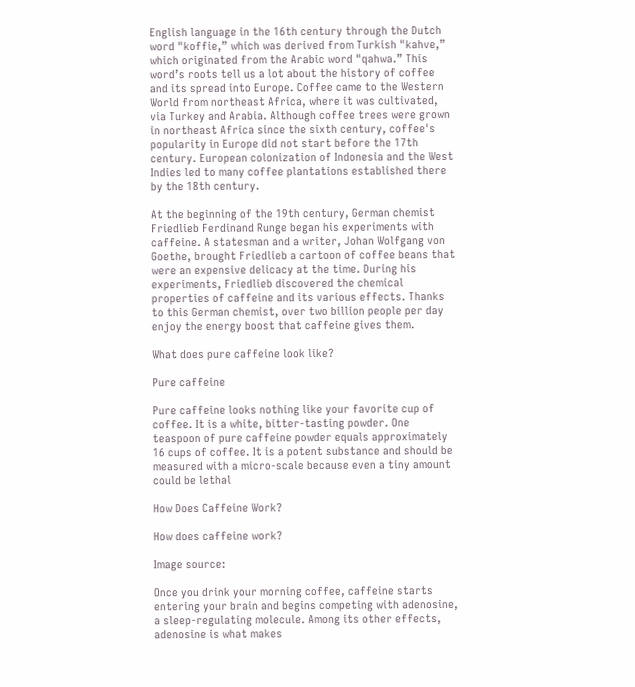English language in the 16th century through the Dutch word "koffie,” which was derived from Turkish "kahve,” which originated from the Arabic word "qahwa.” This word’s roots tell us a lot about the history of coffee and its spread into Europe. Coffee came to the Western World from northeast Africa, where it was cultivated, via Turkey and Arabia. Although coffee trees were grown in northeast Africa since the sixth century, coffee's popularity in Europe did not start before the 17th century. European colonization of Indonesia and the West Indies led to many coffee plantations established there by the 18th century.

At the beginning of the 19th century, German chemist Friedlieb Ferdinand Runge began his experiments with caffeine. A statesman and a writer, Johan Wolfgang von Goethe, brought Friedlieb a cartoon of coffee beans that were an expensive delicacy at the time. During his experiments, Friedlieb discovered the chemical properties of caffeine and its various effects. Thanks to this German chemist, over two billion people per day enjoy the energy boost that caffeine gives them.

What does pure caffeine look like?

Pure caffeine

Pure caffeine looks nothing like your favorite cup of coffee. It is a white, bitter-tasting powder. One teaspoon of pure caffeine powder equals approximately 16 cups of coffee. It is a potent substance and should be measured with a micro-scale because even a tiny amount could be lethal

How Does Caffeine Work?

How does caffeine work?

Image source:

Once you drink your morning coffee, caffeine starts entering your brain and begins competing with adenosine, a sleep-regulating molecule. Among its other effects, adenosine is what makes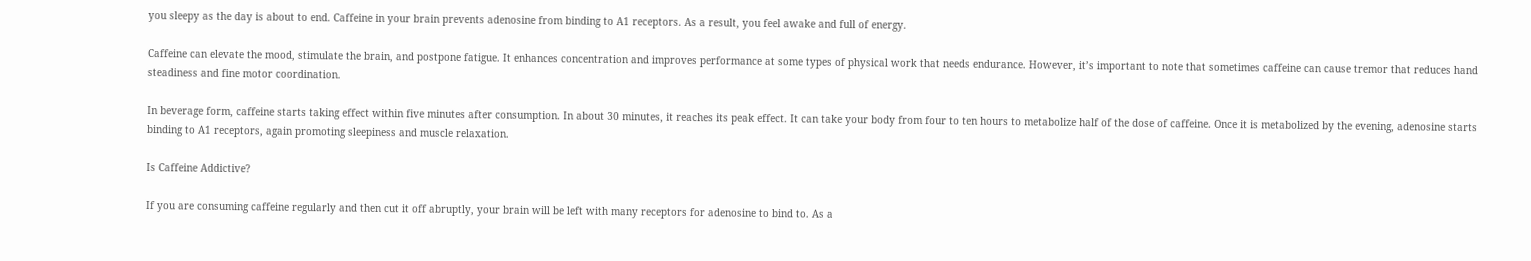you sleepy as the day is about to end. Caffeine in your brain prevents adenosine from binding to A1 receptors. As a result, you feel awake and full of energy.

Caffeine can elevate the mood, stimulate the brain, and postpone fatigue. It enhances concentration and improves performance at some types of physical work that needs endurance. However, it’s important to note that sometimes caffeine can cause tremor that reduces hand steadiness and fine motor coordination.

In beverage form, caffeine starts taking effect within five minutes after consumption. In about 30 minutes, it reaches its peak effect. It can take your body from four to ten hours to metabolize half of the dose of caffeine. Once it is metabolized by the evening, adenosine starts binding to A1 receptors, again promoting sleepiness and muscle relaxation.

Is Caffeine Addictive?

If you are consuming caffeine regularly and then cut it off abruptly, your brain will be left with many receptors for adenosine to bind to. As a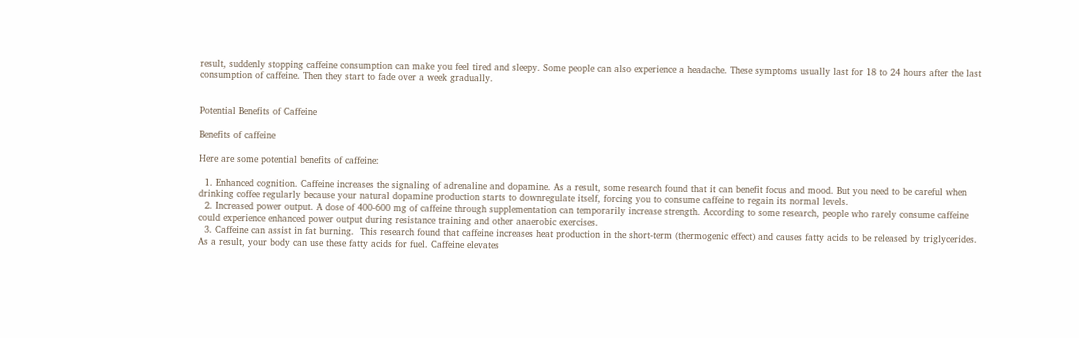result, suddenly stopping caffeine consumption can make you feel tired and sleepy. Some people can also experience a headache. These symptoms usually last for 18 to 24 hours after the last consumption of caffeine. Then they start to fade over a week gradually.


Potential Benefits of Caffeine

Benefits of caffeine

Here are some potential benefits of caffeine:

  1. Enhanced cognition. Caffeine increases the signaling of adrenaline and dopamine. As a result, some research found that it can benefit focus and mood. But you need to be careful when drinking coffee regularly because your natural dopamine production starts to downregulate itself, forcing you to consume caffeine to regain its normal levels.
  2. Increased power output. A dose of 400-600 mg of caffeine through supplementation can temporarily increase strength. According to some research, people who rarely consume caffeine could experience enhanced power output during resistance training and other anaerobic exercises.
  3. Caffeine can assist in fat burning.  This research found that caffeine increases heat production in the short-term (thermogenic effect) and causes fatty acids to be released by triglycerides. As a result, your body can use these fatty acids for fuel. Caffeine elevates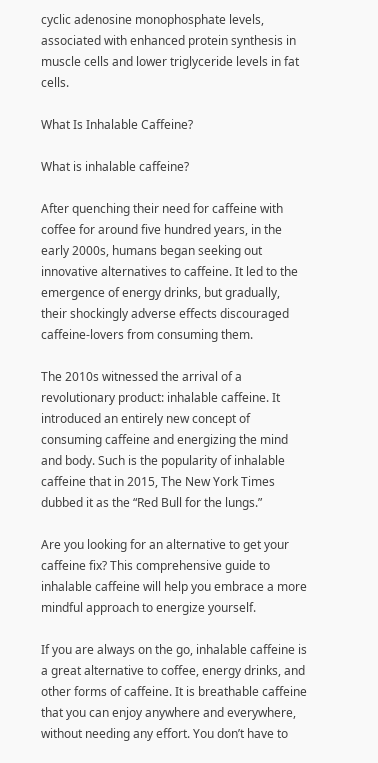cyclic adenosine monophosphate levels, associated with enhanced protein synthesis in muscle cells and lower triglyceride levels in fat cells.

What Is Inhalable Caffeine?

What is inhalable caffeine?

After quenching their need for caffeine with coffee for around five hundred years, in the early 2000s, humans began seeking out innovative alternatives to caffeine. It led to the emergence of energy drinks, but gradually, their shockingly adverse effects discouraged caffeine-lovers from consuming them.

The 2010s witnessed the arrival of a revolutionary product: inhalable caffeine. It introduced an entirely new concept of consuming caffeine and energizing the mind and body. Such is the popularity of inhalable caffeine that in 2015, The New York Times dubbed it as the “Red Bull for the lungs.”

Are you looking for an alternative to get your caffeine fix? This comprehensive guide to inhalable caffeine will help you embrace a more mindful approach to energize yourself.

If you are always on the go, inhalable caffeine is a great alternative to coffee, energy drinks, and other forms of caffeine. It is breathable caffeine that you can enjoy anywhere and everywhere, without needing any effort. You don’t have to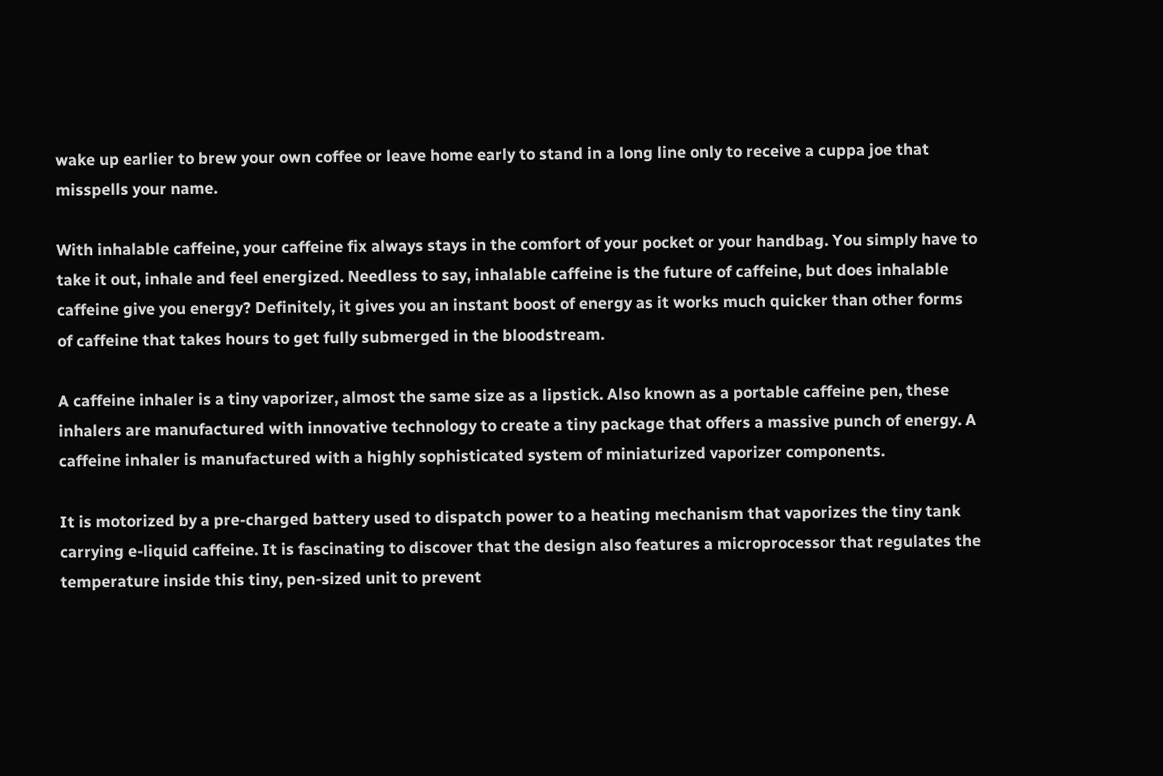wake up earlier to brew your own coffee or leave home early to stand in a long line only to receive a cuppa joe that misspells your name.

With inhalable caffeine, your caffeine fix always stays in the comfort of your pocket or your handbag. You simply have to take it out, inhale and feel energized. Needless to say, inhalable caffeine is the future of caffeine, but does inhalable caffeine give you energy? Definitely, it gives you an instant boost of energy as it works much quicker than other forms of caffeine that takes hours to get fully submerged in the bloodstream.

A caffeine inhaler is a tiny vaporizer, almost the same size as a lipstick. Also known as a portable caffeine pen, these inhalers are manufactured with innovative technology to create a tiny package that offers a massive punch of energy. A caffeine inhaler is manufactured with a highly sophisticated system of miniaturized vaporizer components.

It is motorized by a pre-charged battery used to dispatch power to a heating mechanism that vaporizes the tiny tank carrying e-liquid caffeine. It is fascinating to discover that the design also features a microprocessor that regulates the temperature inside this tiny, pen-sized unit to prevent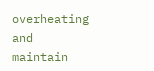overheating and maintain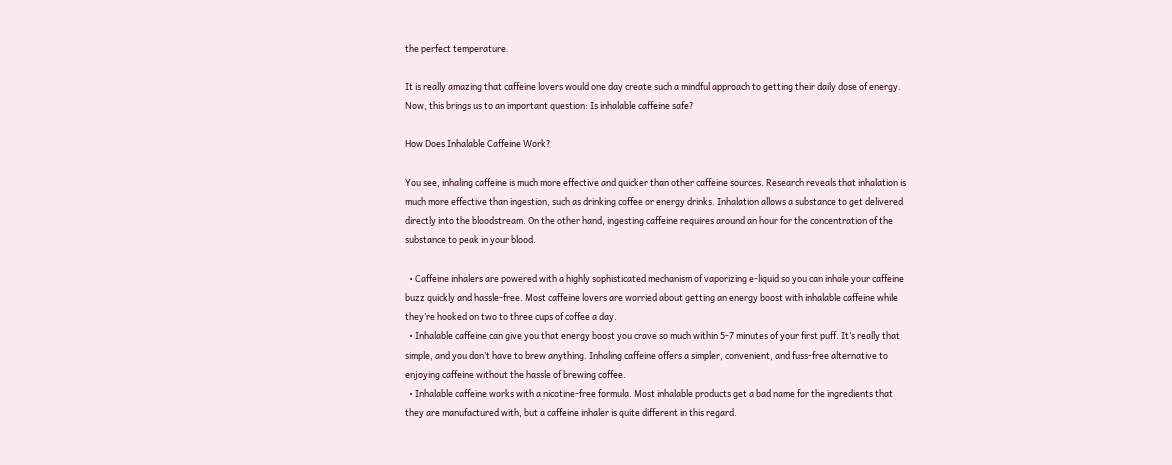the perfect temperature.

It is really amazing that caffeine lovers would one day create such a mindful approach to getting their daily dose of energy. Now, this brings us to an important question: Is inhalable caffeine safe?

How Does Inhalable Caffeine Work?

You see, inhaling caffeine is much more effective and quicker than other caffeine sources. Research reveals that inhalation is much more effective than ingestion, such as drinking coffee or energy drinks. Inhalation allows a substance to get delivered directly into the bloodstream. On the other hand, ingesting caffeine requires around an hour for the concentration of the substance to peak in your blood.

  • Caffeine inhalers are powered with a highly sophisticated mechanism of vaporizing e-liquid so you can inhale your caffeine buzz quickly and hassle-free. Most caffeine lovers are worried about getting an energy boost with inhalable caffeine while they’re hooked on two to three cups of coffee a day.
  • Inhalable caffeine can give you that energy boost you crave so much within 5-7 minutes of your first puff. It’s really that simple, and you don’t have to brew anything. Inhaling caffeine offers a simpler, convenient, and fuss-free alternative to enjoying caffeine without the hassle of brewing coffee.
  • Inhalable caffeine works with a nicotine-free formula. Most inhalable products get a bad name for the ingredients that they are manufactured with, but a caffeine inhaler is quite different in this regard.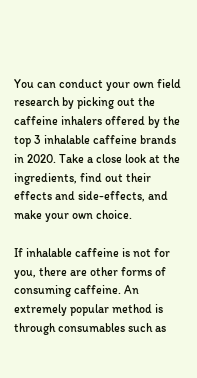You can conduct your own field research by picking out the caffeine inhalers offered by the top 3 inhalable caffeine brands in 2020. Take a close look at the ingredients, find out their effects and side-effects, and make your own choice.

If inhalable caffeine is not for you, there are other forms of consuming caffeine. An extremely popular method is through consumables such as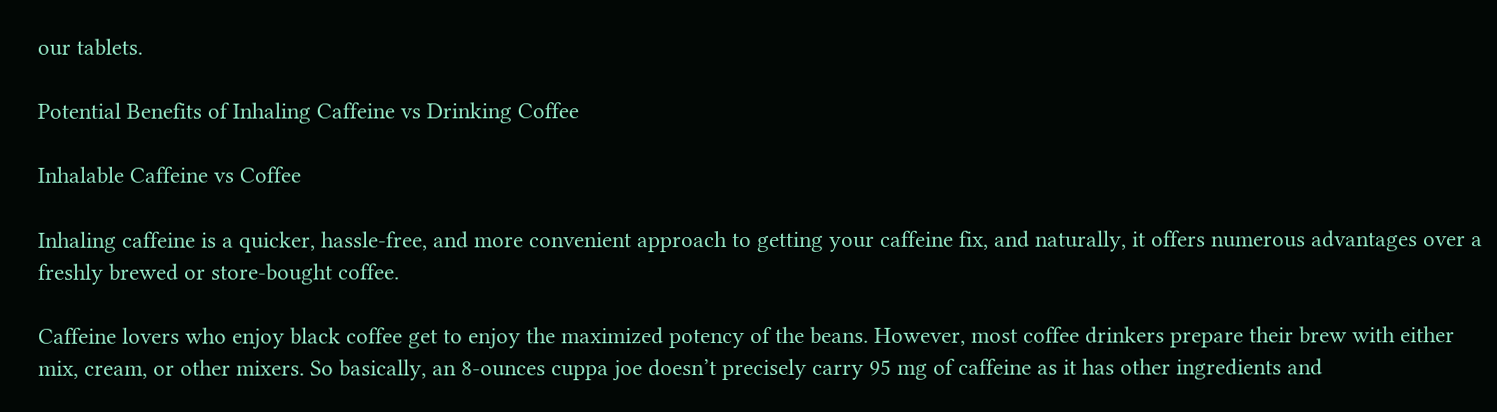our tablets.

Potential Benefits of Inhaling Caffeine vs Drinking Coffee

Inhalable Caffeine vs Coffee

Inhaling caffeine is a quicker, hassle-free, and more convenient approach to getting your caffeine fix, and naturally, it offers numerous advantages over a freshly brewed or store-bought coffee.

Caffeine lovers who enjoy black coffee get to enjoy the maximized potency of the beans. However, most coffee drinkers prepare their brew with either mix, cream, or other mixers. So basically, an 8-ounces cuppa joe doesn’t precisely carry 95 mg of caffeine as it has other ingredients and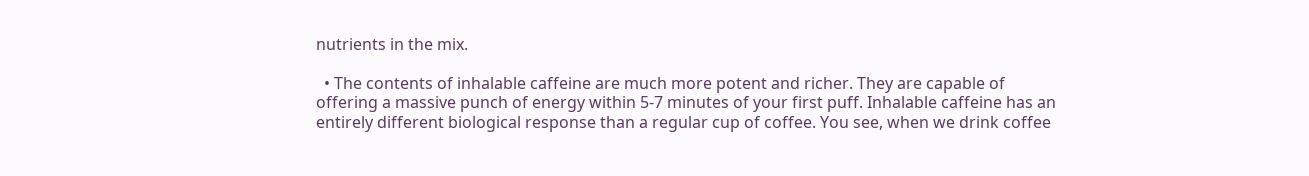nutrients in the mix.

  • The contents of inhalable caffeine are much more potent and richer. They are capable of offering a massive punch of energy within 5-7 minutes of your first puff. Inhalable caffeine has an entirely different biological response than a regular cup of coffee. You see, when we drink coffee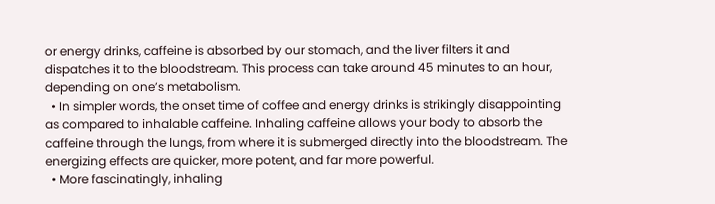or energy drinks, caffeine is absorbed by our stomach, and the liver filters it and dispatches it to the bloodstream. This process can take around 45 minutes to an hour, depending on one’s metabolism.
  • In simpler words, the onset time of coffee and energy drinks is strikingly disappointing as compared to inhalable caffeine. Inhaling caffeine allows your body to absorb the caffeine through the lungs, from where it is submerged directly into the bloodstream. The energizing effects are quicker, more potent, and far more powerful.
  • More fascinatingly, inhaling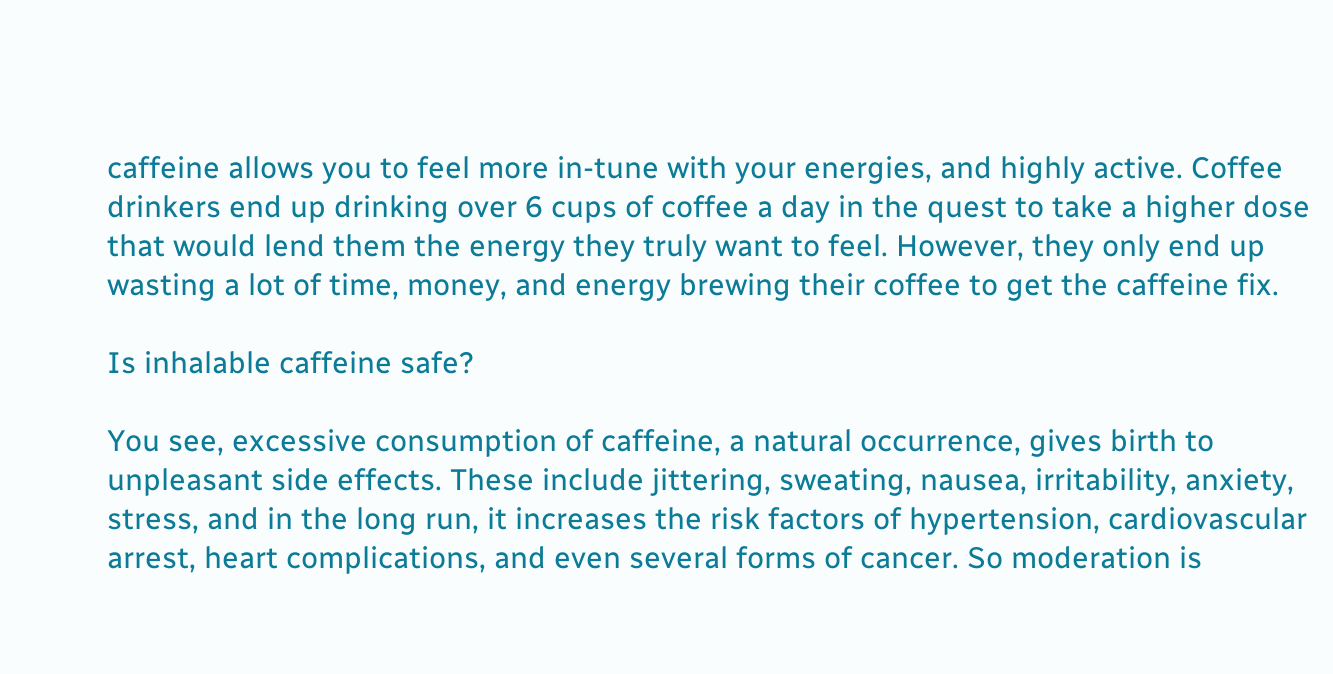caffeine allows you to feel more in-tune with your energies, and highly active. Coffee drinkers end up drinking over 6 cups of coffee a day in the quest to take a higher dose that would lend them the energy they truly want to feel. However, they only end up wasting a lot of time, money, and energy brewing their coffee to get the caffeine fix.

Is inhalable caffeine safe?

You see, excessive consumption of caffeine, a natural occurrence, gives birth to unpleasant side effects. These include jittering, sweating, nausea, irritability, anxiety, stress, and in the long run, it increases the risk factors of hypertension, cardiovascular arrest, heart complications, and even several forms of cancer. So moderation is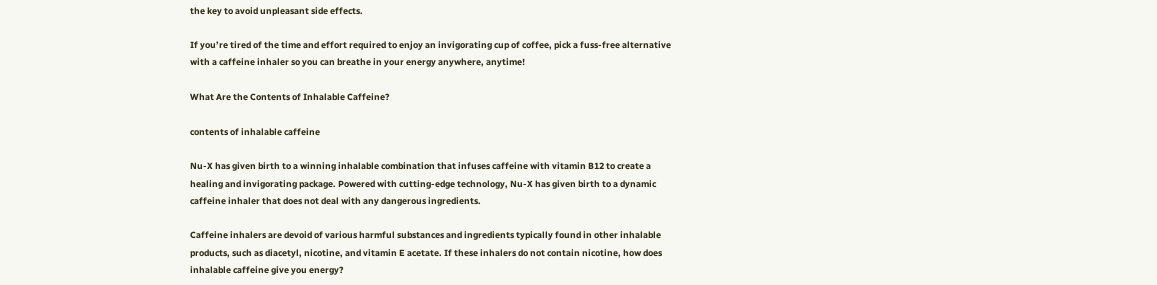the key to avoid unpleasant side effects.

If you’re tired of the time and effort required to enjoy an invigorating cup of coffee, pick a fuss-free alternative with a caffeine inhaler so you can breathe in your energy anywhere, anytime!

What Are the Contents of Inhalable Caffeine?

contents of inhalable caffeine

Nu-X has given birth to a winning inhalable combination that infuses caffeine with vitamin B12 to create a healing and invigorating package. Powered with cutting-edge technology, Nu-X has given birth to a dynamic caffeine inhaler that does not deal with any dangerous ingredients.

Caffeine inhalers are devoid of various harmful substances and ingredients typically found in other inhalable products, such as diacetyl, nicotine, and vitamin E acetate. If these inhalers do not contain nicotine, how does inhalable caffeine give you energy?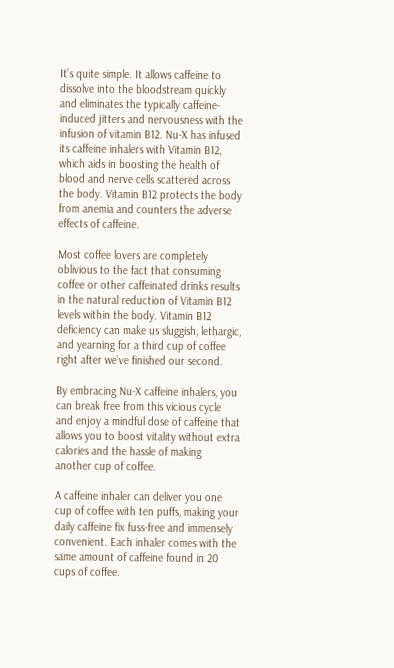It’s quite simple. It allows caffeine to dissolve into the bloodstream quickly and eliminates the typically caffeine-induced jitters and nervousness with the infusion of vitamin B12. Nu-X has infused its caffeine inhalers with Vitamin B12, which aids in boosting the health of blood and nerve cells scattered across the body. Vitamin B12 protects the body from anemia and counters the adverse effects of caffeine.

Most coffee lovers are completely oblivious to the fact that consuming coffee or other caffeinated drinks results in the natural reduction of Vitamin B12 levels within the body. Vitamin B12 deficiency can make us sluggish, lethargic, and yearning for a third cup of coffee right after we’ve finished our second.

By embracing Nu-X caffeine inhalers, you can break free from this vicious cycle and enjoy a mindful dose of caffeine that allows you to boost vitality without extra calories and the hassle of making another cup of coffee.

A caffeine inhaler can deliver you one cup of coffee with ten puffs, making your daily caffeine fix fuss-free and immensely convenient. Each inhaler comes with the same amount of caffeine found in 20 cups of coffee.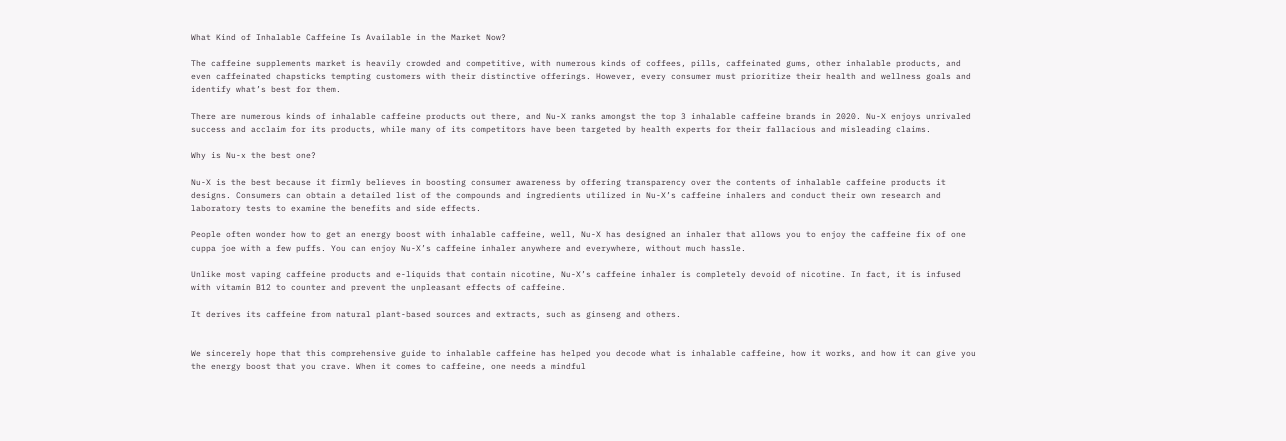What Kind of Inhalable Caffeine Is Available in the Market Now?

The caffeine supplements market is heavily crowded and competitive, with numerous kinds of coffees, pills, caffeinated gums, other inhalable products, and even caffeinated chapsticks tempting customers with their distinctive offerings. However, every consumer must prioritize their health and wellness goals and identify what’s best for them.

There are numerous kinds of inhalable caffeine products out there, and Nu-X ranks amongst the top 3 inhalable caffeine brands in 2020. Nu-X enjoys unrivaled success and acclaim for its products, while many of its competitors have been targeted by health experts for their fallacious and misleading claims.

Why is Nu-x the best one?

Nu-X is the best because it firmly believes in boosting consumer awareness by offering transparency over the contents of inhalable caffeine products it designs. Consumers can obtain a detailed list of the compounds and ingredients utilized in Nu-X’s caffeine inhalers and conduct their own research and laboratory tests to examine the benefits and side effects.

People often wonder how to get an energy boost with inhalable caffeine, well, Nu-X has designed an inhaler that allows you to enjoy the caffeine fix of one cuppa joe with a few puffs. You can enjoy Nu-X’s caffeine inhaler anywhere and everywhere, without much hassle.

Unlike most vaping caffeine products and e-liquids that contain nicotine, Nu-X’s caffeine inhaler is completely devoid of nicotine. In fact, it is infused with vitamin B12 to counter and prevent the unpleasant effects of caffeine.

It derives its caffeine from natural plant-based sources and extracts, such as ginseng and others.


We sincerely hope that this comprehensive guide to inhalable caffeine has helped you decode what is inhalable caffeine, how it works, and how it can give you the energy boost that you crave. When it comes to caffeine, one needs a mindful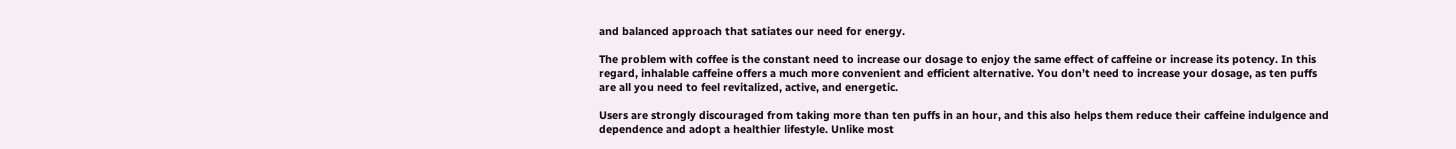and balanced approach that satiates our need for energy.

The problem with coffee is the constant need to increase our dosage to enjoy the same effect of caffeine or increase its potency. In this regard, inhalable caffeine offers a much more convenient and efficient alternative. You don’t need to increase your dosage, as ten puffs are all you need to feel revitalized, active, and energetic.

Users are strongly discouraged from taking more than ten puffs in an hour, and this also helps them reduce their caffeine indulgence and dependence and adopt a healthier lifestyle. Unlike most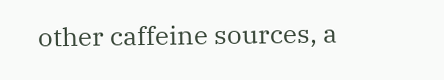other caffeine sources, a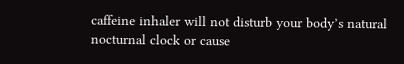caffeine inhaler will not disturb your body’s natural nocturnal clock or cause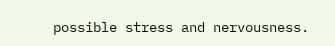possible stress and nervousness.